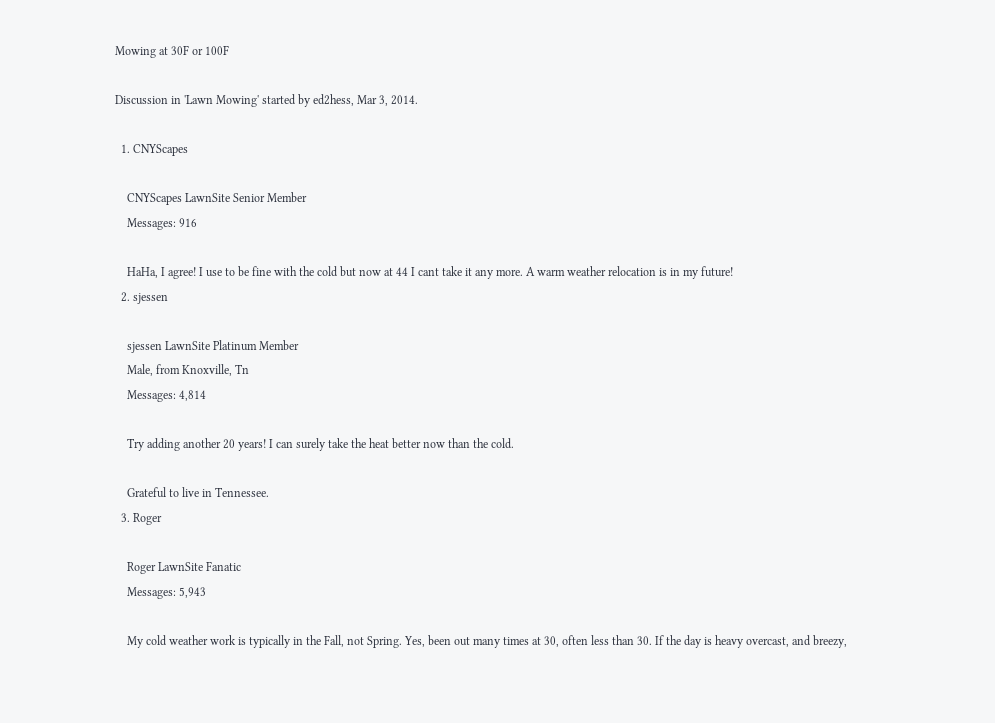Mowing at 30F or 100F

Discussion in 'Lawn Mowing' started by ed2hess, Mar 3, 2014.

  1. CNYScapes

    CNYScapes LawnSite Senior Member
    Messages: 916

    HaHa, I agree! I use to be fine with the cold but now at 44 I cant take it any more. A warm weather relocation is in my future!
  2. sjessen

    sjessen LawnSite Platinum Member
    Male, from Knoxville, Tn
    Messages: 4,814

    Try adding another 20 years! I can surely take the heat better now than the cold.

    Grateful to live in Tennessee.
  3. Roger

    Roger LawnSite Fanatic
    Messages: 5,943

    My cold weather work is typically in the Fall, not Spring. Yes, been out many times at 30, often less than 30. If the day is heavy overcast, and breezy,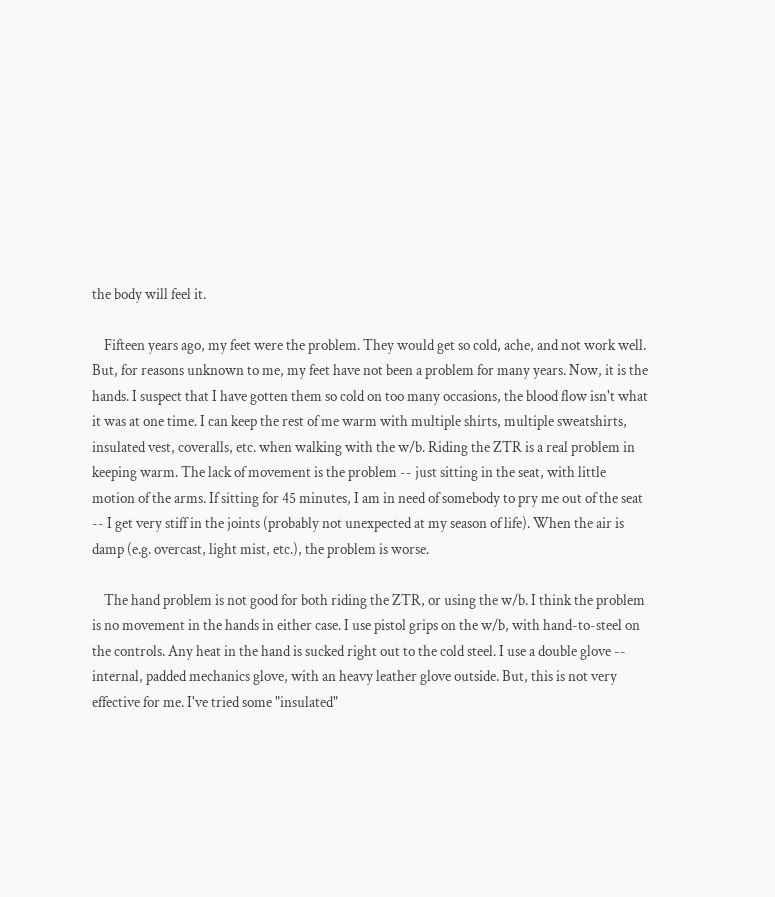the body will feel it.

    Fifteen years ago, my feet were the problem. They would get so cold, ache, and not work well. But, for reasons unknown to me, my feet have not been a problem for many years. Now, it is the hands. I suspect that I have gotten them so cold on too many occasions, the blood flow isn't what it was at one time. I can keep the rest of me warm with multiple shirts, multiple sweatshirts, insulated vest, coveralls, etc. when walking with the w/b. Riding the ZTR is a real problem in keeping warm. The lack of movement is the problem -- just sitting in the seat, with little motion of the arms. If sitting for 45 minutes, I am in need of somebody to pry me out of the seat -- I get very stiff in the joints (probably not unexpected at my season of life). When the air is damp (e.g. overcast, light mist, etc.), the problem is worse.

    The hand problem is not good for both riding the ZTR, or using the w/b. I think the problem is no movement in the hands in either case. I use pistol grips on the w/b, with hand-to-steel on the controls. Any heat in the hand is sucked right out to the cold steel. I use a double glove -- internal, padded mechanics glove, with an heavy leather glove outside. But, this is not very effective for me. I've tried some "insulated"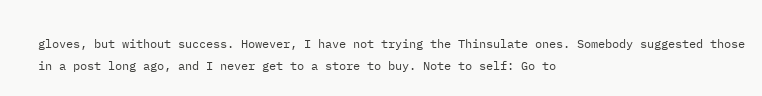gloves, but without success. However, I have not trying the Thinsulate ones. Somebody suggested those in a post long ago, and I never get to a store to buy. Note to self: Go to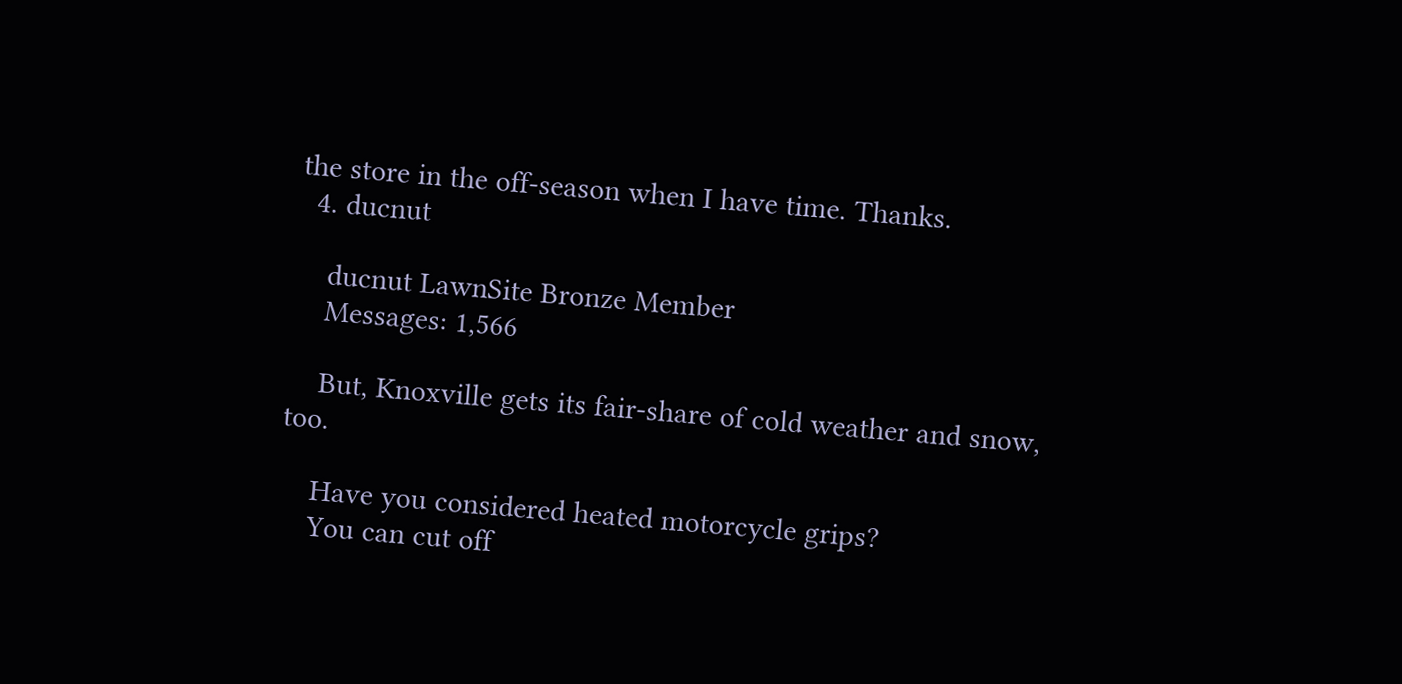the store in the off-season when I have time. Thanks.
  4. ducnut

    ducnut LawnSite Bronze Member
    Messages: 1,566

    But, Knoxville gets its fair-share of cold weather and snow, too.

    Have you considered heated motorcycle grips?
    You can cut off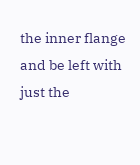the inner flange and be left with just the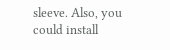sleeve. Also, you could install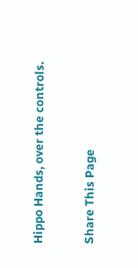Hippo Hands, over the controls.

Share This Page